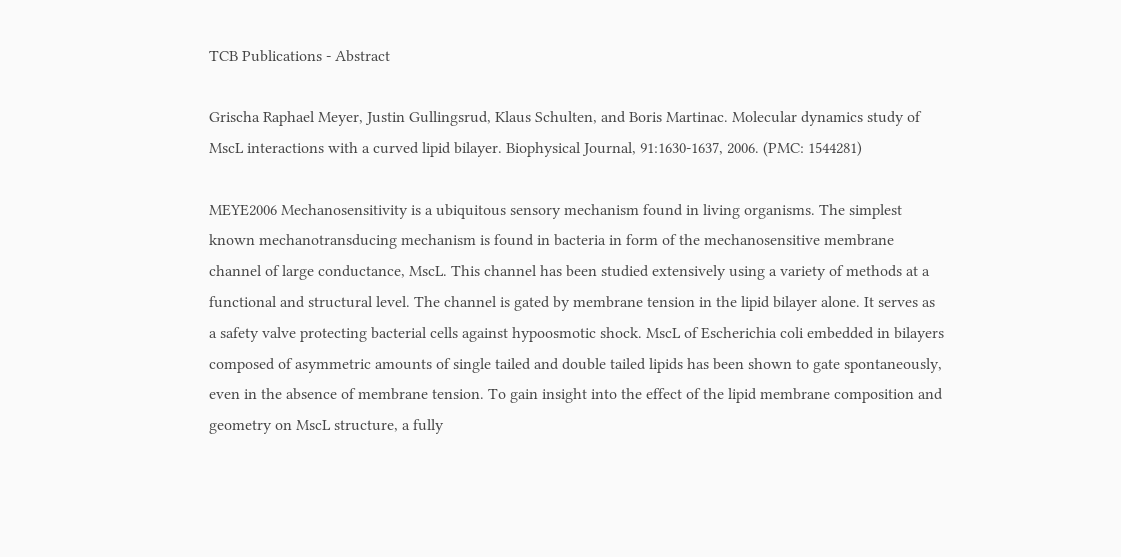TCB Publications - Abstract

Grischa Raphael Meyer, Justin Gullingsrud, Klaus Schulten, and Boris Martinac. Molecular dynamics study of MscL interactions with a curved lipid bilayer. Biophysical Journal, 91:1630-1637, 2006. (PMC: 1544281)

MEYE2006 Mechanosensitivity is a ubiquitous sensory mechanism found in living organisms. The simplest known mechanotransducing mechanism is found in bacteria in form of the mechanosensitive membrane channel of large conductance, MscL. This channel has been studied extensively using a variety of methods at a functional and structural level. The channel is gated by membrane tension in the lipid bilayer alone. It serves as a safety valve protecting bacterial cells against hypoosmotic shock. MscL of Escherichia coli embedded in bilayers composed of asymmetric amounts of single tailed and double tailed lipids has been shown to gate spontaneously, even in the absence of membrane tension. To gain insight into the effect of the lipid membrane composition and geometry on MscL structure, a fully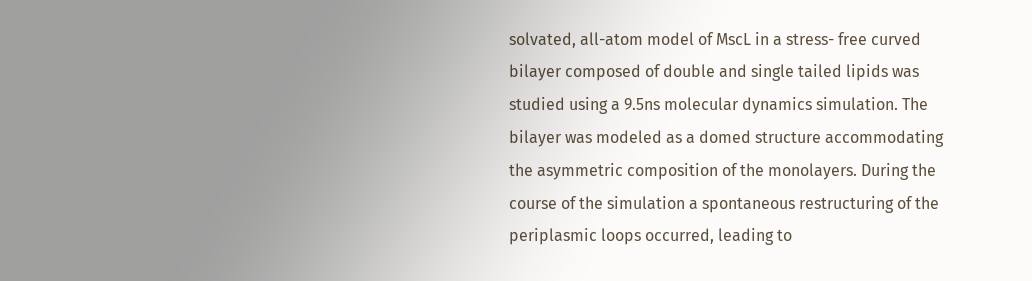solvated, all-atom model of MscL in a stress- free curved bilayer composed of double and single tailed lipids was studied using a 9.5ns molecular dynamics simulation. The bilayer was modeled as a domed structure accommodating the asymmetric composition of the monolayers. During the course of the simulation a spontaneous restructuring of the periplasmic loops occurred, leading to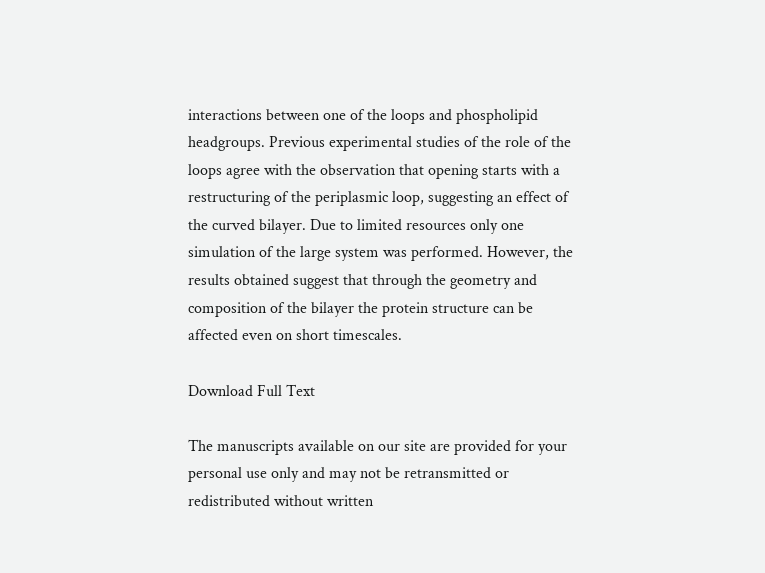interactions between one of the loops and phospholipid headgroups. Previous experimental studies of the role of the loops agree with the observation that opening starts with a restructuring of the periplasmic loop, suggesting an effect of the curved bilayer. Due to limited resources only one simulation of the large system was performed. However, the results obtained suggest that through the geometry and composition of the bilayer the protein structure can be affected even on short timescales.

Download Full Text

The manuscripts available on our site are provided for your personal use only and may not be retransmitted or redistributed without written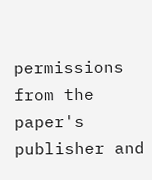permissions from the paper's publisher and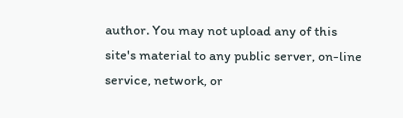author. You may not upload any of this site's material to any public server, on-line service, network, or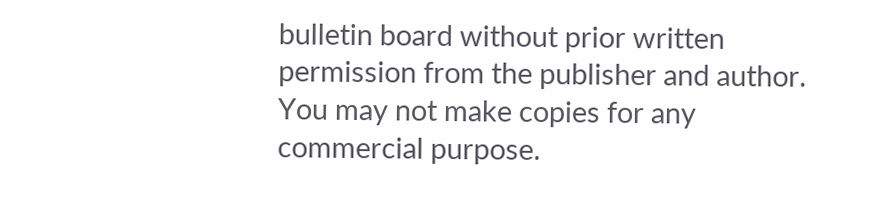bulletin board without prior written permission from the publisher and author. You may not make copies for any commercial purpose.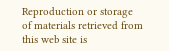Reproduction or storage of materials retrieved from this web site is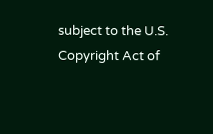subject to the U.S. Copyright Act of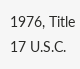1976, Title 17 U.S.C.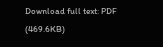Download full text: PDF (469.6KB)